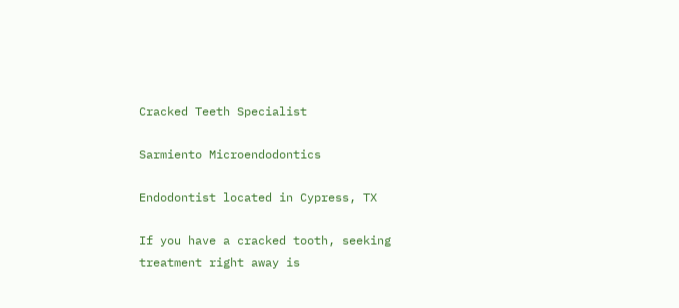Cracked Teeth Specialist

Sarmiento Microendodontics

Endodontist located in Cypress, TX

If you have a cracked tooth, seeking treatment right away is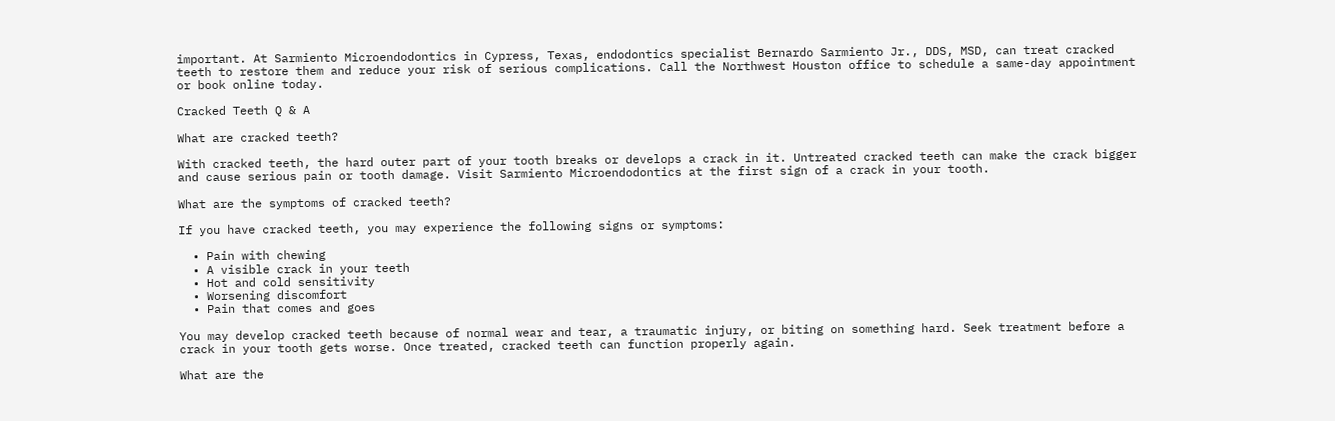important. At Sarmiento Microendodontics in Cypress, Texas, endodontics specialist Bernardo Sarmiento Jr., DDS, MSD, can treat cracked teeth to restore them and reduce your risk of serious complications. Call the Northwest Houston office to schedule a same-day appointment or book online today.

Cracked Teeth Q & A

What are cracked teeth?

With cracked teeth, the hard outer part of your tooth breaks or develops a crack in it. Untreated cracked teeth can make the crack bigger and cause serious pain or tooth damage. Visit Sarmiento Microendodontics at the first sign of a crack in your tooth.

What are the symptoms of cracked teeth?

If you have cracked teeth, you may experience the following signs or symptoms:

  • Pain with chewing
  • A visible crack in your teeth
  • Hot and cold sensitivity
  • Worsening discomfort
  • Pain that comes and goes

You may develop cracked teeth because of normal wear and tear, a traumatic injury, or biting on something hard. Seek treatment before a crack in your tooth gets worse. Once treated, cracked teeth can function properly again.

What are the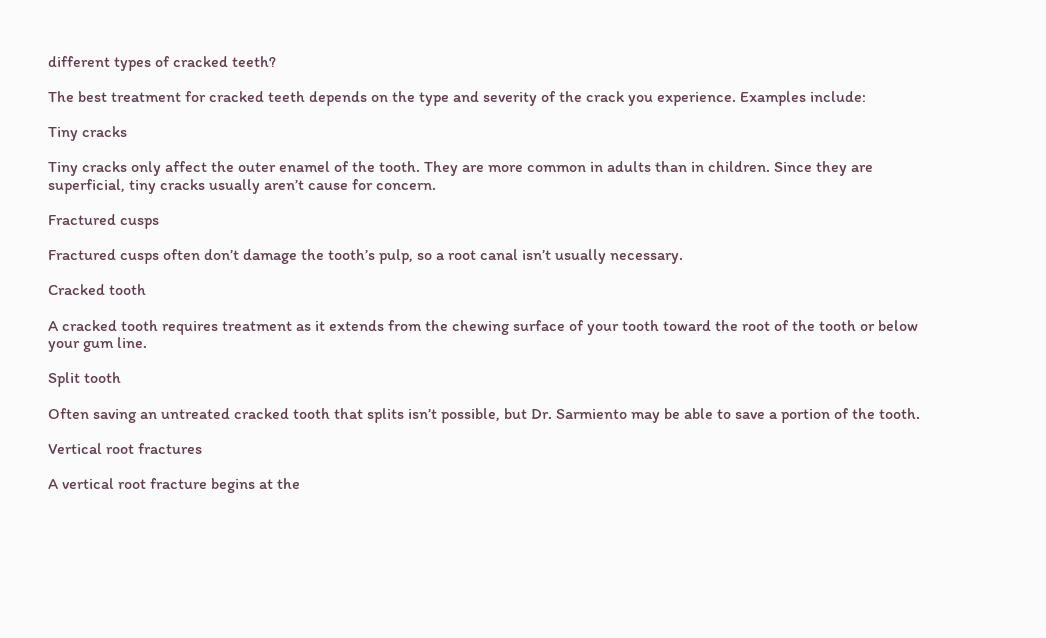different types of cracked teeth?

The best treatment for cracked teeth depends on the type and severity of the crack you experience. Examples include:

Tiny cracks

Tiny cracks only affect the outer enamel of the tooth. They are more common in adults than in children. Since they are superficial, tiny cracks usually aren’t cause for concern.

Fractured cusps

Fractured cusps often don’t damage the tooth’s pulp, so a root canal isn’t usually necessary.

Cracked tooth

A cracked tooth requires treatment as it extends from the chewing surface of your tooth toward the root of the tooth or below your gum line.

Split tooth

Often saving an untreated cracked tooth that splits isn’t possible, but Dr. Sarmiento may be able to save a portion of the tooth.

Vertical root fractures

A vertical root fracture begins at the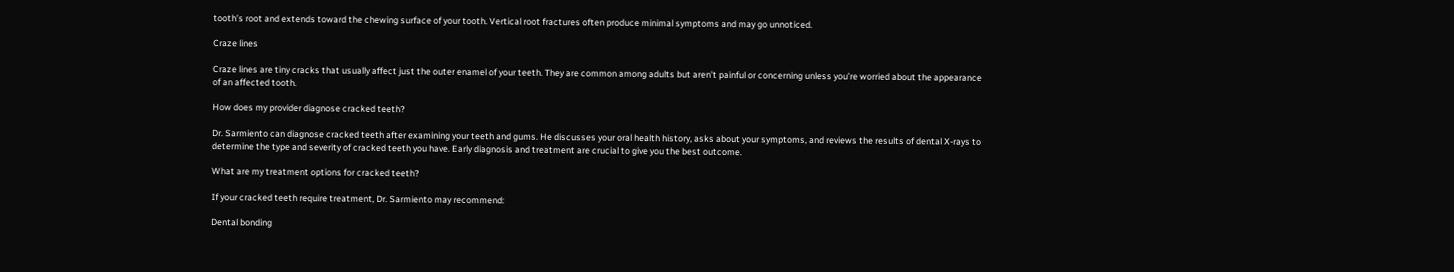tooth’s root and extends toward the chewing surface of your tooth. Vertical root fractures often produce minimal symptoms and may go unnoticed.

Craze lines

Craze lines are tiny cracks that usually affect just the outer enamel of your teeth. They are common among adults but aren’t painful or concerning unless you’re worried about the appearance of an affected tooth.

How does my provider diagnose cracked teeth?

Dr. Sarmiento can diagnose cracked teeth after examining your teeth and gums. He discusses your oral health history, asks about your symptoms, and reviews the results of dental X-rays to determine the type and severity of cracked teeth you have. Early diagnosis and treatment are crucial to give you the best outcome.

What are my treatment options for cracked teeth?

If your cracked teeth require treatment, Dr. Sarmiento may recommend:

Dental bonding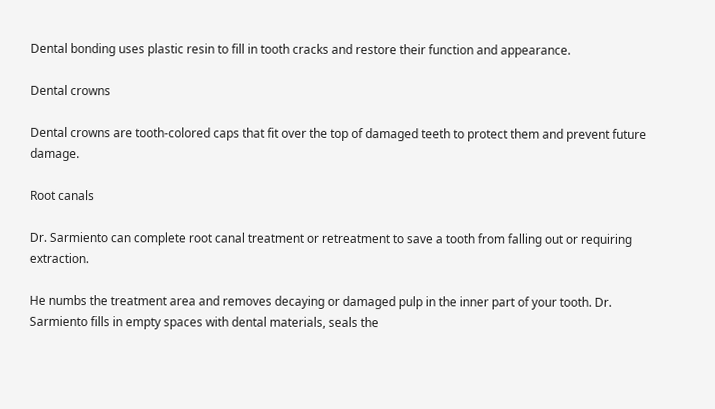Dental bonding uses plastic resin to fill in tooth cracks and restore their function and appearance.

Dental crowns

Dental crowns are tooth-colored caps that fit over the top of damaged teeth to protect them and prevent future damage.

Root canals

Dr. Sarmiento can complete root canal treatment or retreatment to save a tooth from falling out or requiring extraction.

He numbs the treatment area and removes decaying or damaged pulp in the inner part of your tooth. Dr. Sarmiento fills in empty spaces with dental materials, seals the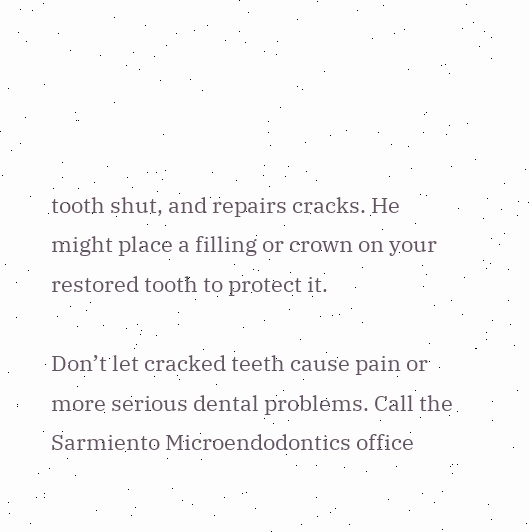tooth shut, and repairs cracks. He might place a filling or crown on your restored tooth to protect it.

Don’t let cracked teeth cause pain or more serious dental problems. Call the Sarmiento Microendodontics office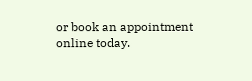or book an appointment online today.